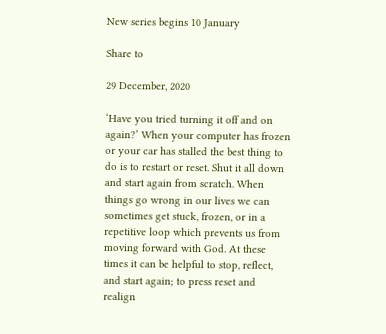New series begins 10 January

Share to

29 December, 2020

‘Have you tried turning it off and on again?’ When your computer has frozen or your car has stalled the best thing to do is to restart or reset. Shut it all down and start again from scratch. When things go wrong in our lives we can sometimes get stuck, frozen, or in a repetitive loop which prevents us from moving forward with God. At these times it can be helpful to stop, reflect, and start again; to press reset and realign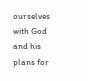ourselves with God and his plans for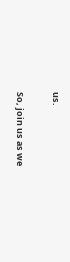us.

So, join us as we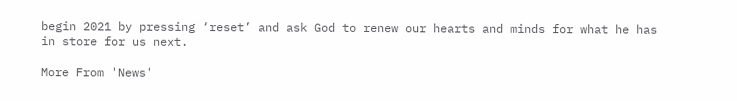begin 2021 by pressing ‘reset’ and ask God to renew our hearts and minds for what he has in store for us next.

More From 'News'